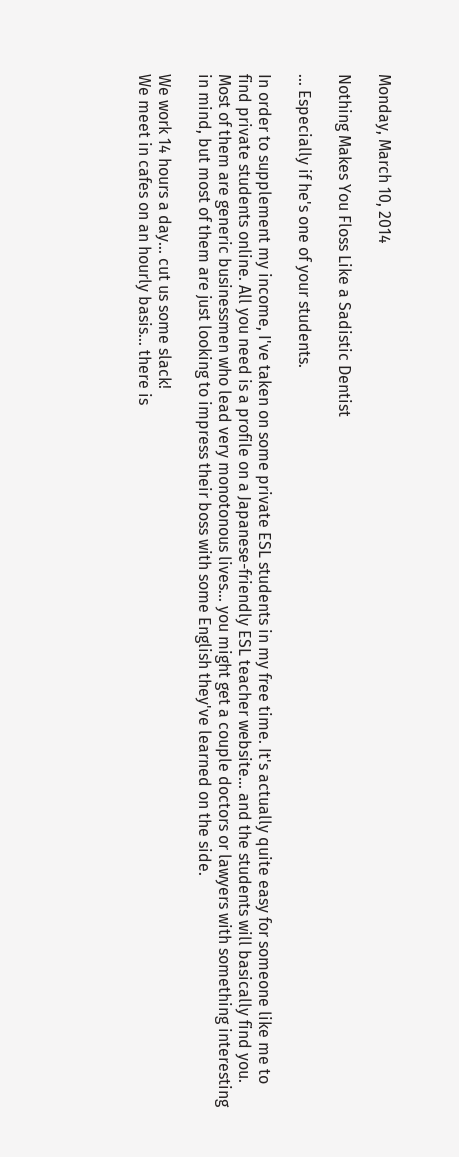Monday, March 10, 2014

Nothing Makes You Floss Like a Sadistic Dentist

... Especially if he's one of your students.

In order to supplement my income, I've taken on some private ESL students in my free time. It's actually quite easy for someone like me to find private students online. All you need is a profile on a Japanese-friendly ESL teacher website... and the students will basically find you. Most of them are generic businessmen who lead very monotonous lives... you might get a couple doctors or lawyers with something interesting in mind, but most of them are just looking to impress their boss with some English they've learned on the side.

We work 14 hours a day... cut us some slack!
We meet in cafes on an hourly basis... there is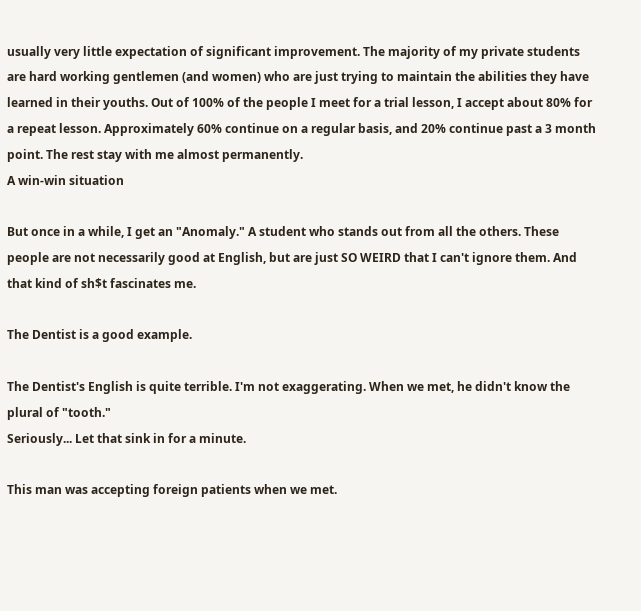usually very little expectation of significant improvement. The majority of my private students are hard working gentlemen (and women) who are just trying to maintain the abilities they have learned in their youths. Out of 100% of the people I meet for a trial lesson, I accept about 80% for a repeat lesson. Approximately 60% continue on a regular basis, and 20% continue past a 3 month point. The rest stay with me almost permanently.
A win-win situation

But once in a while, I get an "Anomaly." A student who stands out from all the others. These people are not necessarily good at English, but are just SO WEIRD that I can't ignore them. And that kind of sh$t fascinates me.

The Dentist is a good example.

The Dentist's English is quite terrible. I'm not exaggerating. When we met, he didn't know the plural of "tooth."
Seriously... Let that sink in for a minute.

This man was accepting foreign patients when we met.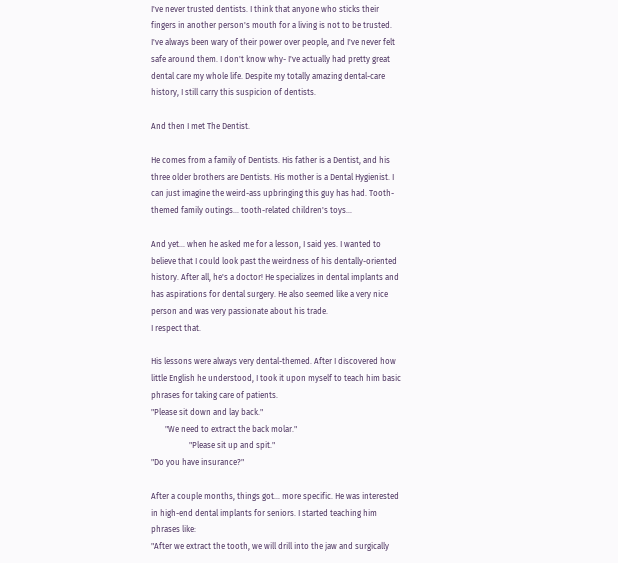I've never trusted dentists. I think that anyone who sticks their fingers in another person's mouth for a living is not to be trusted. I've always been wary of their power over people, and I've never felt safe around them. I don't know why- I've actually had pretty great dental care my whole life. Despite my totally amazing dental-care history, I still carry this suspicion of dentists.

And then I met The Dentist.

He comes from a family of Dentists. His father is a Dentist, and his three older brothers are Dentists. His mother is a Dental Hygienist. I can just imagine the weird-ass upbringing this guy has had. Tooth-themed family outings... tooth-related children's toys...

And yet... when he asked me for a lesson, I said yes. I wanted to believe that I could look past the weirdness of his dentally-oriented history. After all, he's a doctor! He specializes in dental implants and has aspirations for dental surgery. He also seemed like a very nice person and was very passionate about his trade.
I respect that.

His lessons were always very dental-themed. After I discovered how little English he understood, I took it upon myself to teach him basic phrases for taking care of patients.
"Please sit down and lay back."
       "We need to extract the back molar."
                   "Please sit up and spit."
"Do you have insurance?"

After a couple months, things got... more specific. He was interested in high-end dental implants for seniors. I started teaching him phrases like:
"After we extract the tooth, we will drill into the jaw and surgically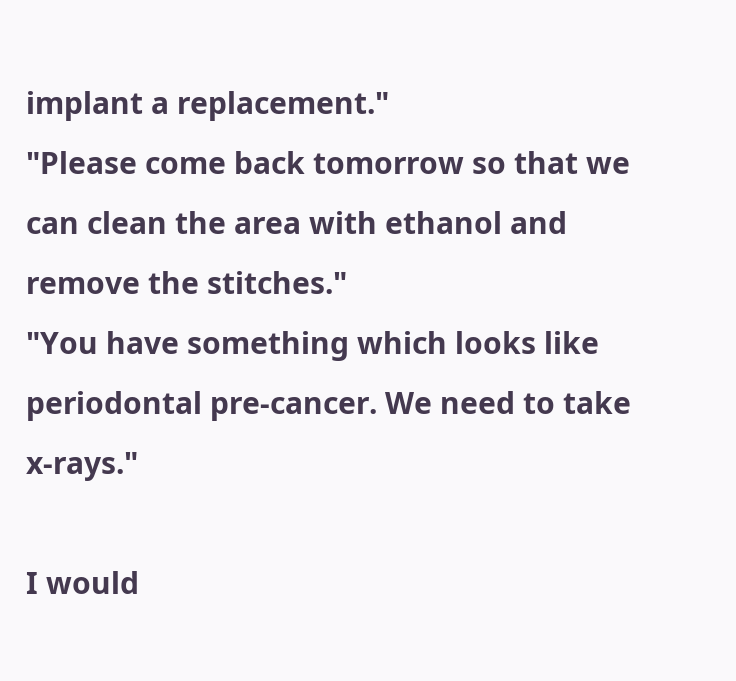implant a replacement."
"Please come back tomorrow so that we can clean the area with ethanol and remove the stitches."
"You have something which looks like periodontal pre-cancer. We need to take x-rays."

I would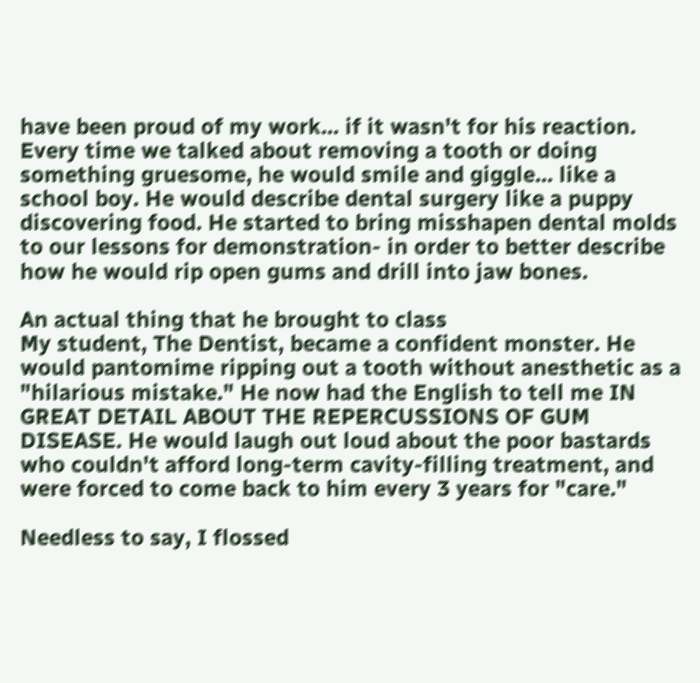have been proud of my work... if it wasn't for his reaction. Every time we talked about removing a tooth or doing something gruesome, he would smile and giggle... like a school boy. He would describe dental surgery like a puppy discovering food. He started to bring misshapen dental molds to our lessons for demonstration- in order to better describe how he would rip open gums and drill into jaw bones.

An actual thing that he brought to class
My student, The Dentist, became a confident monster. He would pantomime ripping out a tooth without anesthetic as a "hilarious mistake." He now had the English to tell me IN GREAT DETAIL ABOUT THE REPERCUSSIONS OF GUM DISEASE. He would laugh out loud about the poor bastards who couldn't afford long-term cavity-filling treatment, and were forced to come back to him every 3 years for "care."

Needless to say, I flossed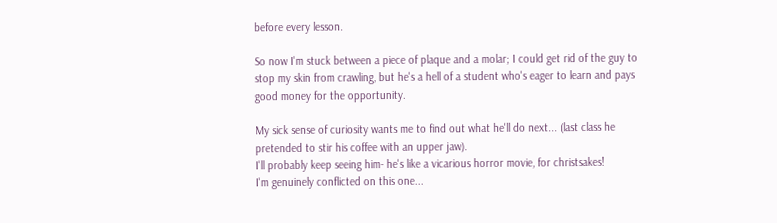before every lesson.

So now I'm stuck between a piece of plaque and a molar; I could get rid of the guy to stop my skin from crawling, but he's a hell of a student who's eager to learn and pays good money for the opportunity.

My sick sense of curiosity wants me to find out what he'll do next... (last class he pretended to stir his coffee with an upper jaw).
I'll probably keep seeing him- he's like a vicarious horror movie, for christsakes!
I'm genuinely conflicted on this one...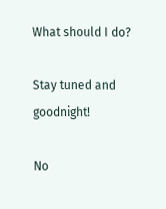What should I do?

Stay tuned and goodnight!

No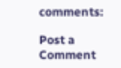comments:

Post a Comment